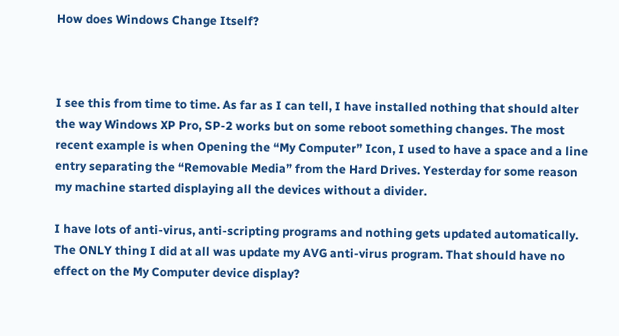How does Windows Change Itself?



I see this from time to time. As far as I can tell, I have installed nothing that should alter the way Windows XP Pro, SP-2 works but on some reboot something changes. The most recent example is when Opening the “My Computer” Icon, I used to have a space and a line entry separating the “Removable Media” from the Hard Drives. Yesterday for some reason my machine started displaying all the devices without a divider.

I have lots of anti-virus, anti-scripting programs and nothing gets updated automatically. The ONLY thing I did at all was update my AVG anti-virus program. That should have no effect on the My Computer device display?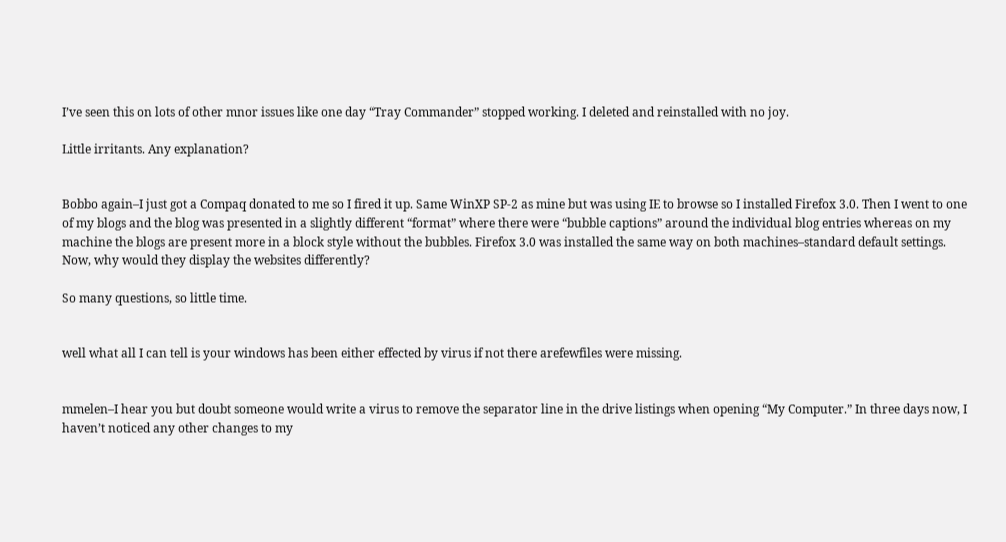I’ve seen this on lots of other mnor issues like one day “Tray Commander” stopped working. I deleted and reinstalled with no joy.

Little irritants. Any explanation?


Bobbo again–I just got a Compaq donated to me so I fired it up. Same WinXP SP-2 as mine but was using IE to browse so I installed Firefox 3.0. Then I went to one of my blogs and the blog was presented in a slightly different “format” where there were “bubble captions” around the individual blog entries whereas on my machine the blogs are present more in a block style without the bubbles. Firefox 3.0 was installed the same way on both machines–standard default settings. Now, why would they display the websites differently?

So many questions, so little time.


well what all I can tell is your windows has been either effected by virus if not there arefewfiles were missing.


mmelen–I hear you but doubt someone would write a virus to remove the separator line in the drive listings when opening “My Computer.” In three days now, I haven’t noticed any other changes to my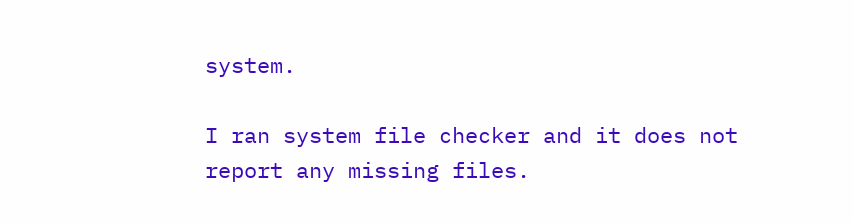system.

I ran system file checker and it does not report any missing files.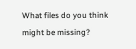What files do you think might be missing?